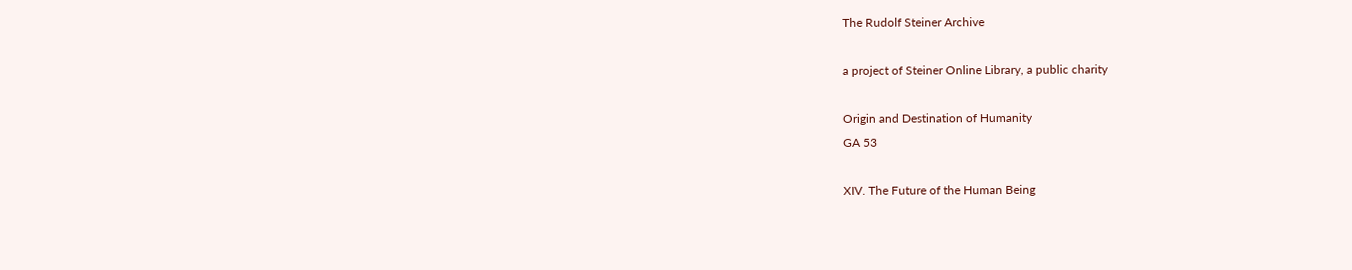The Rudolf Steiner Archive

a project of Steiner Online Library, a public charity

Origin and Destination of Humanity
GA 53

XIV. The Future of the Human Being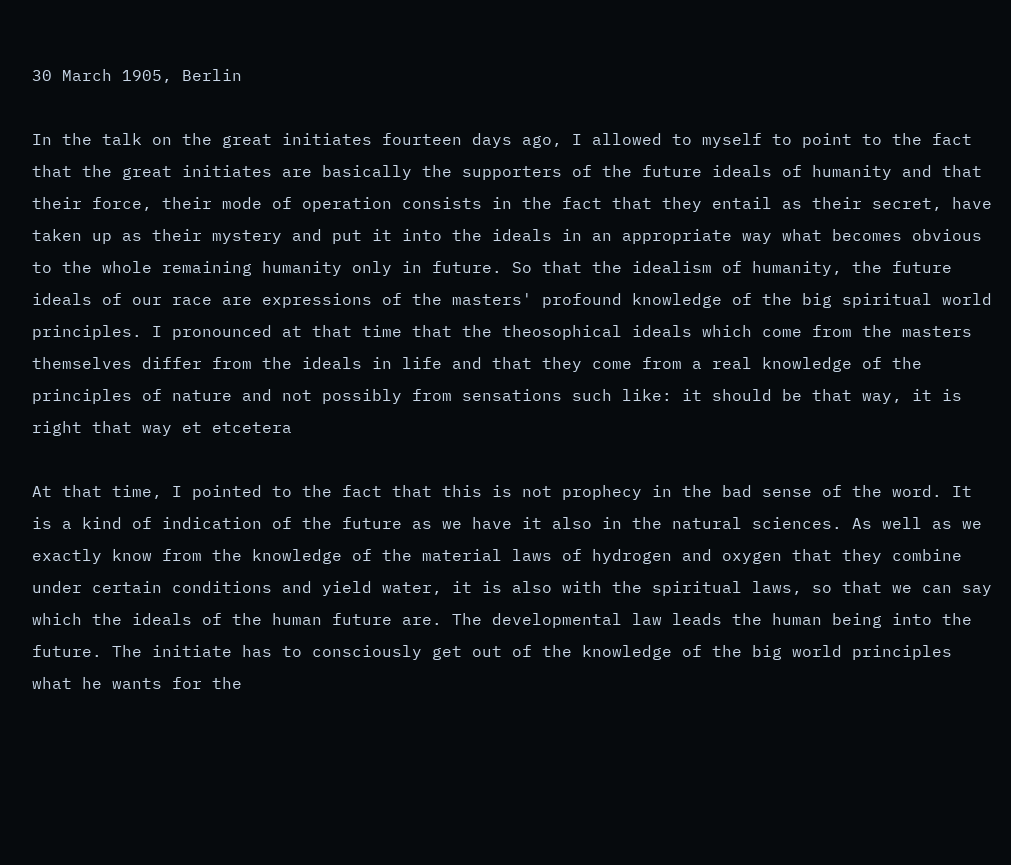30 March 1905, Berlin

In the talk on the great initiates fourteen days ago, I allowed to myself to point to the fact that the great initiates are basically the supporters of the future ideals of humanity and that their force, their mode of operation consists in the fact that they entail as their secret, have taken up as their mystery and put it into the ideals in an appropriate way what becomes obvious to the whole remaining humanity only in future. So that the idealism of humanity, the future ideals of our race are expressions of the masters' profound knowledge of the big spiritual world principles. I pronounced at that time that the theosophical ideals which come from the masters themselves differ from the ideals in life and that they come from a real knowledge of the principles of nature and not possibly from sensations such like: it should be that way, it is right that way et etcetera

At that time, I pointed to the fact that this is not prophecy in the bad sense of the word. It is a kind of indication of the future as we have it also in the natural sciences. As well as we exactly know from the knowledge of the material laws of hydrogen and oxygen that they combine under certain conditions and yield water, it is also with the spiritual laws, so that we can say which the ideals of the human future are. The developmental law leads the human being into the future. The initiate has to consciously get out of the knowledge of the big world principles what he wants for the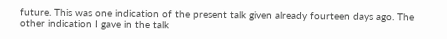future. This was one indication of the present talk given already fourteen days ago. The other indication I gave in the talk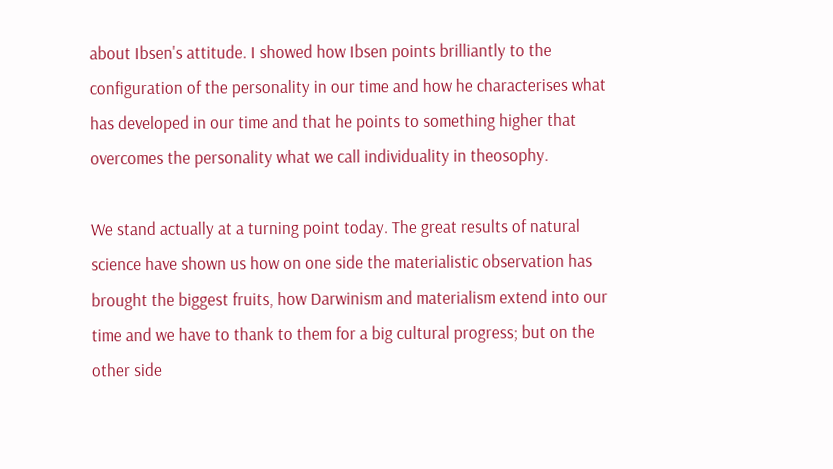about Ibsen's attitude. I showed how Ibsen points brilliantly to the configuration of the personality in our time and how he characterises what has developed in our time and that he points to something higher that overcomes the personality what we call individuality in theosophy.

We stand actually at a turning point today. The great results of natural science have shown us how on one side the materialistic observation has brought the biggest fruits, how Darwinism and materialism extend into our time and we have to thank to them for a big cultural progress; but on the other side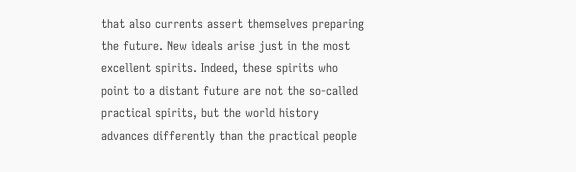that also currents assert themselves preparing the future. New ideals arise just in the most excellent spirits. Indeed, these spirits who point to a distant future are not the so-called practical spirits, but the world history advances differently than the practical people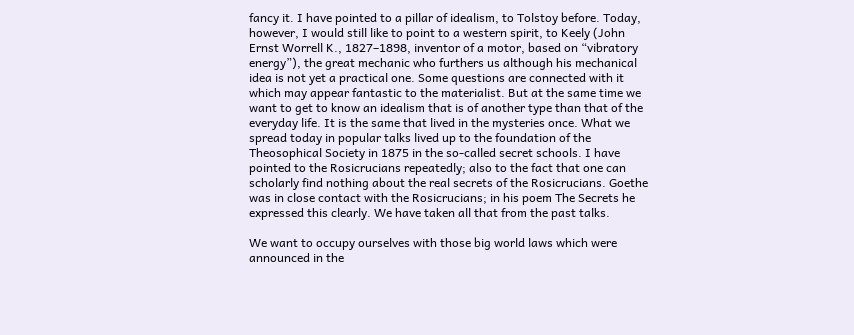fancy it. I have pointed to a pillar of idealism, to Tolstoy before. Today, however, I would still like to point to a western spirit, to Keely (John Ernst Worrell K., 1827–1898, inventor of a motor, based on “vibratory energy”), the great mechanic who furthers us although his mechanical idea is not yet a practical one. Some questions are connected with it which may appear fantastic to the materialist. But at the same time we want to get to know an idealism that is of another type than that of the everyday life. It is the same that lived in the mysteries once. What we spread today in popular talks lived up to the foundation of the Theosophical Society in 1875 in the so-called secret schools. I have pointed to the Rosicrucians repeatedly; also to the fact that one can scholarly find nothing about the real secrets of the Rosicrucians. Goethe was in close contact with the Rosicrucians; in his poem The Secrets he expressed this clearly. We have taken all that from the past talks.

We want to occupy ourselves with those big world laws which were announced in the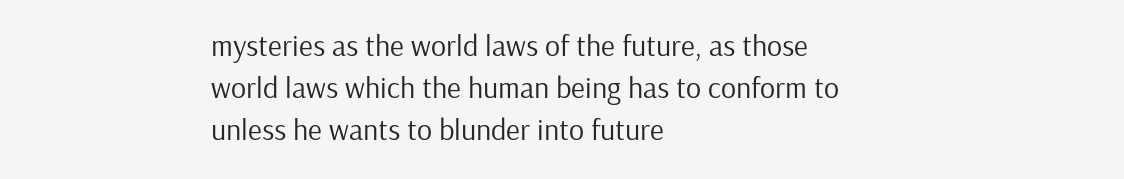mysteries as the world laws of the future, as those world laws which the human being has to conform to unless he wants to blunder into future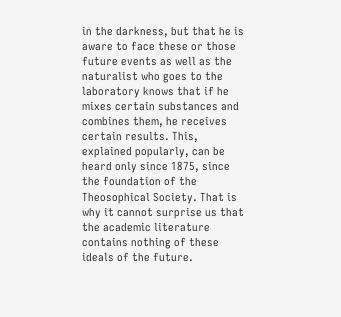in the darkness, but that he is aware to face these or those future events as well as the naturalist who goes to the laboratory knows that if he mixes certain substances and combines them, he receives certain results. This, explained popularly, can be heard only since 1875, since the foundation of the Theosophical Society. That is why it cannot surprise us that the academic literature contains nothing of these ideals of the future.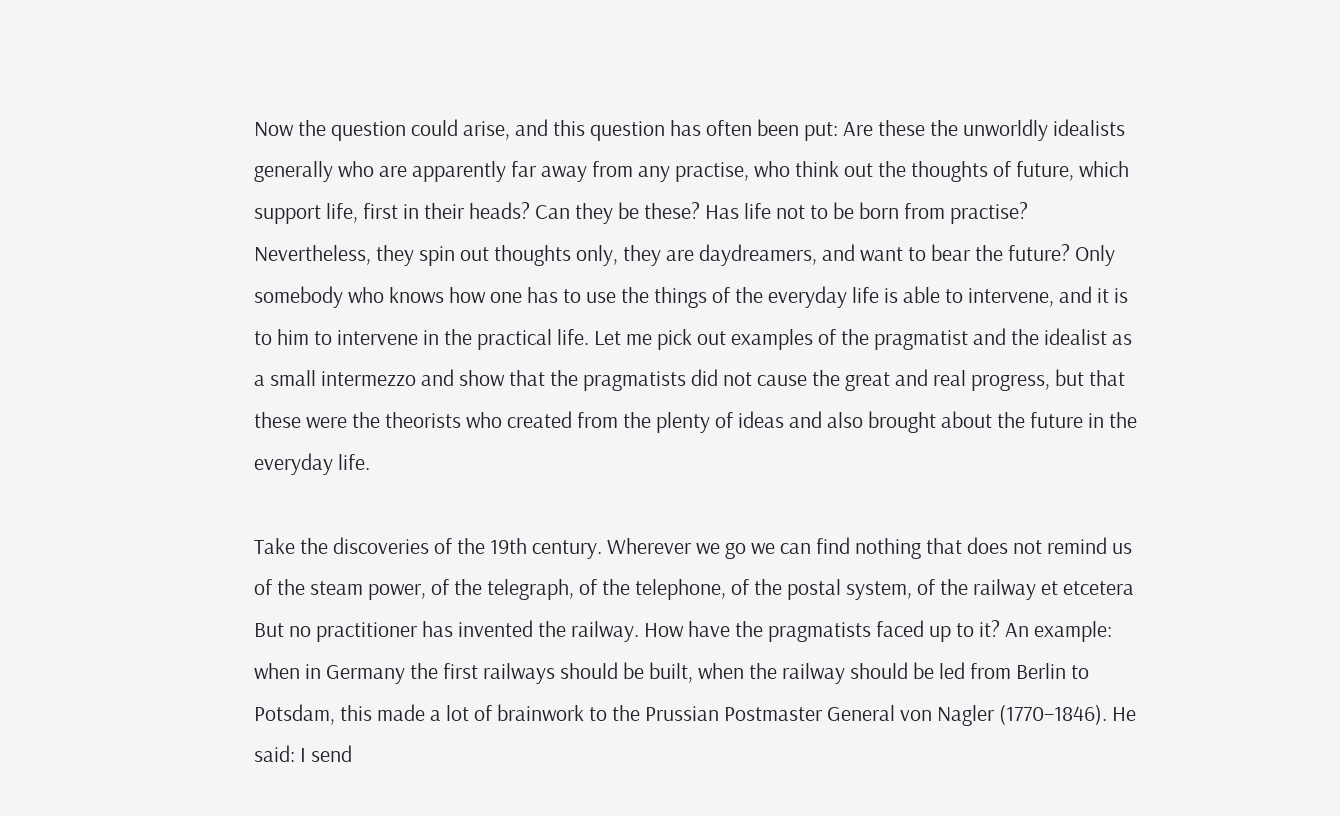Now the question could arise, and this question has often been put: Are these the unworldly idealists generally who are apparently far away from any practise, who think out the thoughts of future, which support life, first in their heads? Can they be these? Has life not to be born from practise? Nevertheless, they spin out thoughts only, they are daydreamers, and want to bear the future? Only somebody who knows how one has to use the things of the everyday life is able to intervene, and it is to him to intervene in the practical life. Let me pick out examples of the pragmatist and the idealist as a small intermezzo and show that the pragmatists did not cause the great and real progress, but that these were the theorists who created from the plenty of ideas and also brought about the future in the everyday life.

Take the discoveries of the 19th century. Wherever we go we can find nothing that does not remind us of the steam power, of the telegraph, of the telephone, of the postal system, of the railway et etcetera But no practitioner has invented the railway. How have the pragmatists faced up to it? An example: when in Germany the first railways should be built, when the railway should be led from Berlin to Potsdam, this made a lot of brainwork to the Prussian Postmaster General von Nagler (1770–1846). He said: I send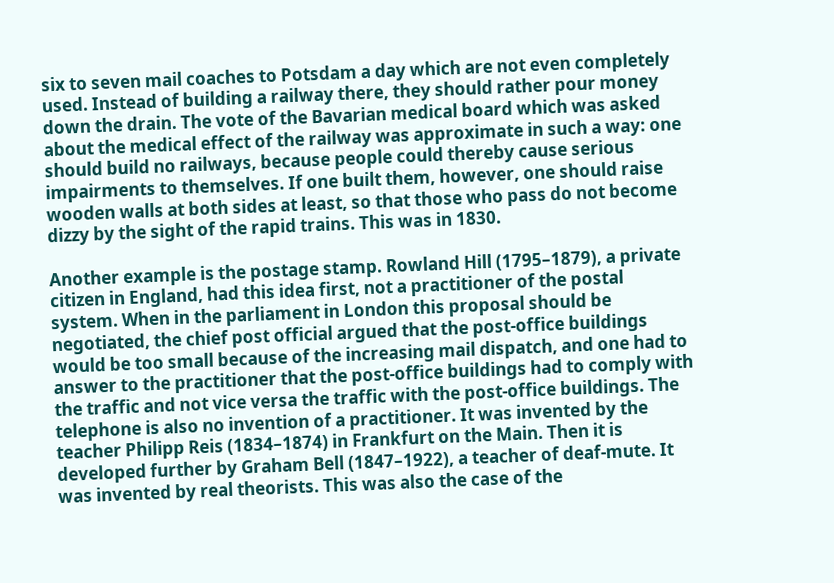six to seven mail coaches to Potsdam a day which are not even completely used. Instead of building a railway there, they should rather pour money down the drain. The vote of the Bavarian medical board which was asked about the medical effect of the railway was approximate in such a way: one should build no railways, because people could thereby cause serious impairments to themselves. If one built them, however, one should raise wooden walls at both sides at least, so that those who pass do not become dizzy by the sight of the rapid trains. This was in 1830.

Another example is the postage stamp. Rowland Hill (1795–1879), a private citizen in England, had this idea first, not a practitioner of the postal system. When in the parliament in London this proposal should be negotiated, the chief post official argued that the post-office buildings would be too small because of the increasing mail dispatch, and one had to answer to the practitioner that the post-office buildings had to comply with the traffic and not vice versa the traffic with the post-office buildings. The telephone is also no invention of a practitioner. It was invented by the teacher Philipp Reis (1834–1874) in Frankfurt on the Main. Then it is developed further by Graham Bell (1847–1922), a teacher of deaf-mute. It was invented by real theorists. This was also the case of the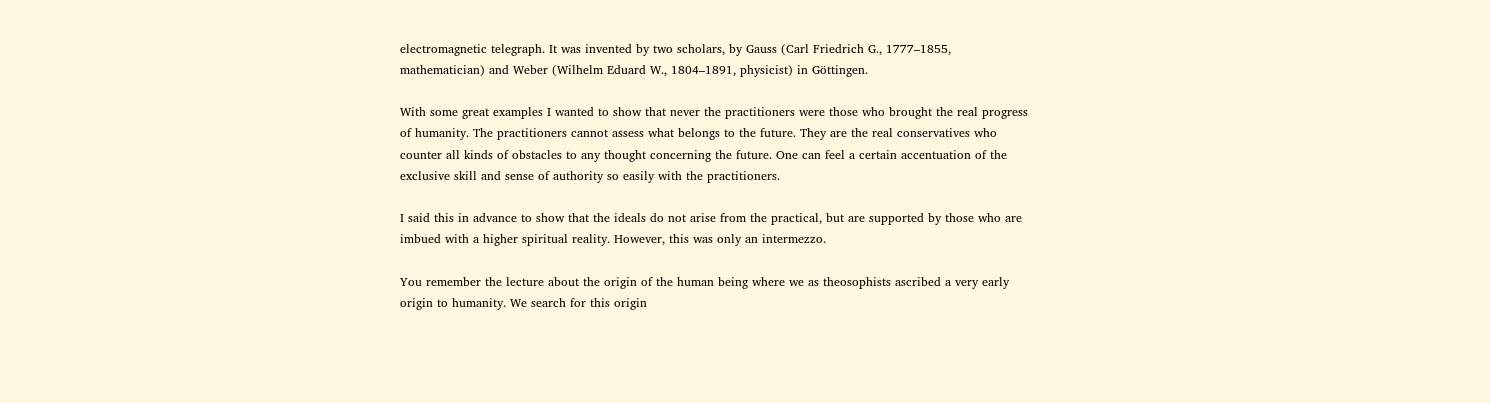electromagnetic telegraph. It was invented by two scholars, by Gauss (Carl Friedrich G., 1777–1855, mathematician) and Weber (Wilhelm Eduard W., 1804–1891, physicist) in Göttingen.

With some great examples I wanted to show that never the practitioners were those who brought the real progress of humanity. The practitioners cannot assess what belongs to the future. They are the real conservatives who counter all kinds of obstacles to any thought concerning the future. One can feel a certain accentuation of the exclusive skill and sense of authority so easily with the practitioners.

I said this in advance to show that the ideals do not arise from the practical, but are supported by those who are imbued with a higher spiritual reality. However, this was only an intermezzo.

You remember the lecture about the origin of the human being where we as theosophists ascribed a very early origin to humanity. We search for this origin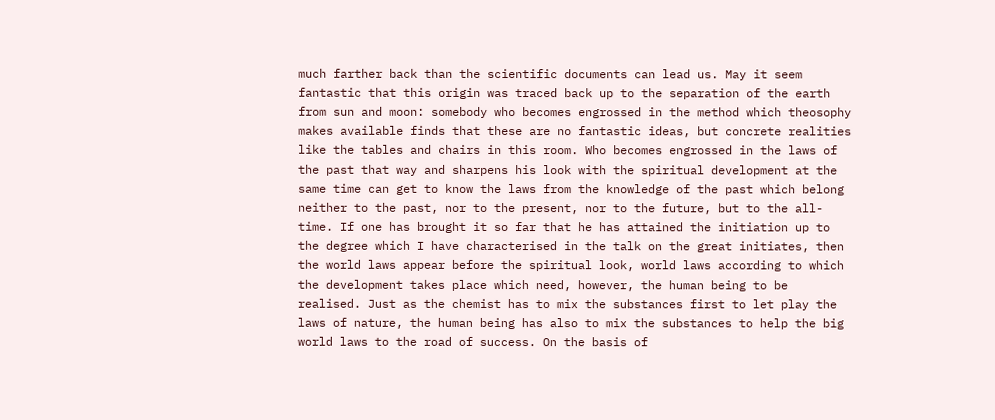much farther back than the scientific documents can lead us. May it seem fantastic that this origin was traced back up to the separation of the earth from sun and moon: somebody who becomes engrossed in the method which theosophy makes available finds that these are no fantastic ideas, but concrete realities like the tables and chairs in this room. Who becomes engrossed in the laws of the past that way and sharpens his look with the spiritual development at the same time can get to know the laws from the knowledge of the past which belong neither to the past, nor to the present, nor to the future, but to the all-time. If one has brought it so far that he has attained the initiation up to the degree which I have characterised in the talk on the great initiates, then the world laws appear before the spiritual look, world laws according to which the development takes place which need, however, the human being to be realised. Just as the chemist has to mix the substances first to let play the laws of nature, the human being has also to mix the substances to help the big world laws to the road of success. On the basis of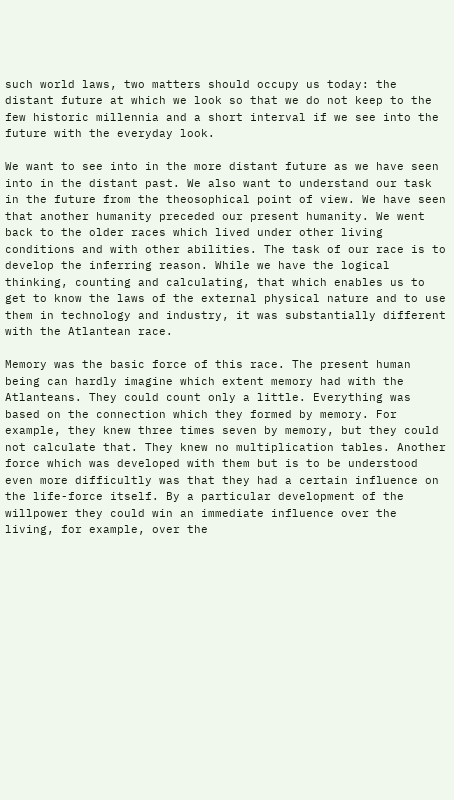such world laws, two matters should occupy us today: the distant future at which we look so that we do not keep to the few historic millennia and a short interval if we see into the future with the everyday look.

We want to see into in the more distant future as we have seen into in the distant past. We also want to understand our task in the future from the theosophical point of view. We have seen that another humanity preceded our present humanity. We went back to the older races which lived under other living conditions and with other abilities. The task of our race is to develop the inferring reason. While we have the logical thinking, counting and calculating, that which enables us to get to know the laws of the external physical nature and to use them in technology and industry, it was substantially different with the Atlantean race.

Memory was the basic force of this race. The present human being can hardly imagine which extent memory had with the Atlanteans. They could count only a little. Everything was based on the connection which they formed by memory. For example, they knew three times seven by memory, but they could not calculate that. They knew no multiplication tables. Another force which was developed with them but is to be understood even more difficultly was that they had a certain influence on the life-force itself. By a particular development of the willpower they could win an immediate influence over the living, for example, over the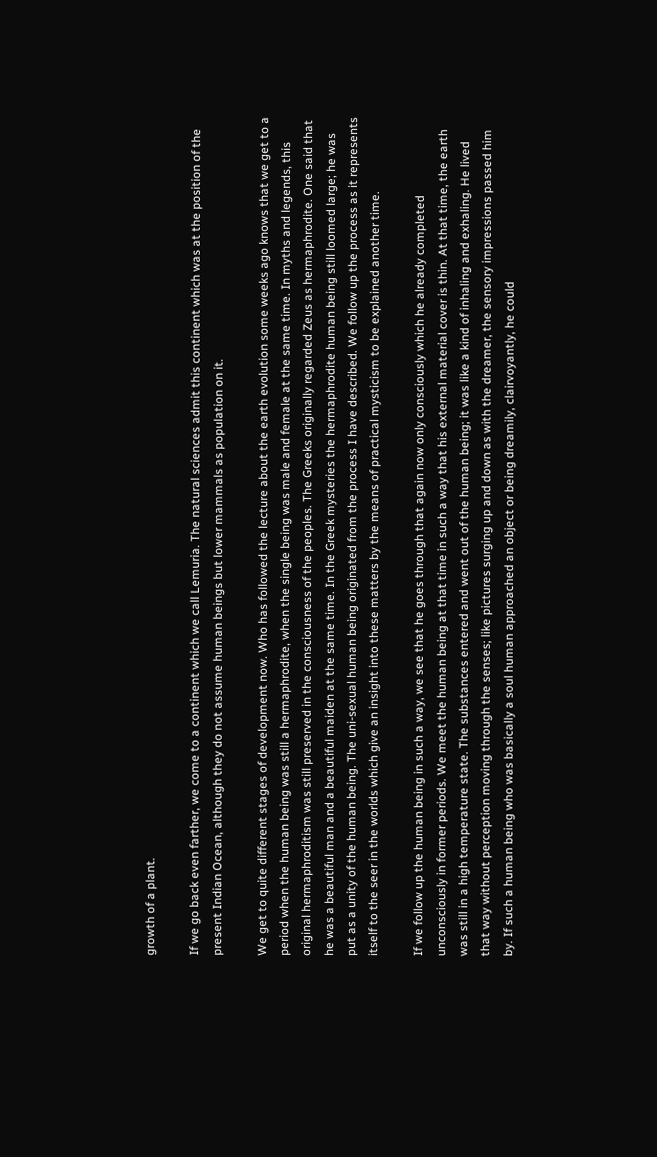growth of a plant.

If we go back even farther, we come to a continent which we call Lemuria. The natural sciences admit this continent which was at the position of the present Indian Ocean, although they do not assume human beings but lower mammals as population on it.

We get to quite different stages of development now. Who has followed the lecture about the earth evolution some weeks ago knows that we get to a period when the human being was still a hermaphrodite, when the single being was male and female at the same time. In myths and legends, this original hermaphroditism was still preserved in the consciousness of the peoples. The Greeks originally regarded Zeus as hermaphrodite. One said that he was a beautiful man and a beautiful maiden at the same time. In the Greek mysteries the hermaphrodite human being still loomed large; he was put as a unity of the human being. The uni-sexual human being originated from the process I have described. We follow up the process as it represents itself to the seer in the worlds which give an insight into these matters by the means of practical mysticism to be explained another time.

If we follow up the human being in such a way, we see that he goes through that again now only consciously which he already completed unconsciously in former periods. We meet the human being at that time in such a way that his external material cover is thin. At that time, the earth was still in a high temperature state. The substances entered and went out of the human being; it was like a kind of inhaling and exhaling. He lived that way without perception moving through the senses; like pictures surging up and down as with the dreamer, the sensory impressions passed him by. If such a human being who was basically a soul human approached an object or being dreamily, clairvoyantly, he could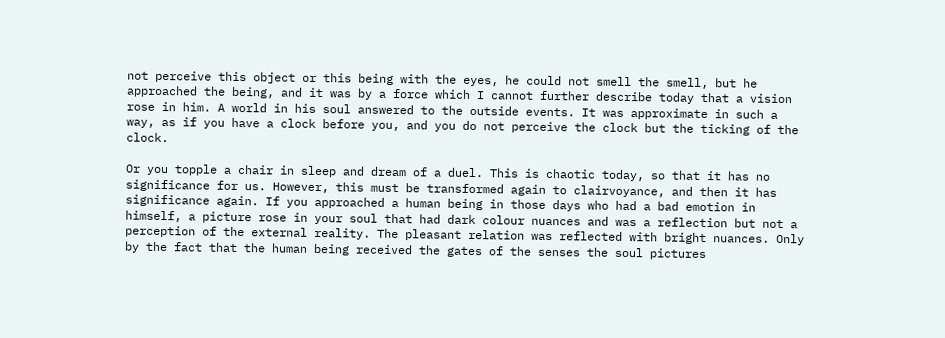not perceive this object or this being with the eyes, he could not smell the smell, but he approached the being, and it was by a force which I cannot further describe today that a vision rose in him. A world in his soul answered to the outside events. It was approximate in such a way, as if you have a clock before you, and you do not perceive the clock but the ticking of the clock.

Or you topple a chair in sleep and dream of a duel. This is chaotic today, so that it has no significance for us. However, this must be transformed again to clairvoyance, and then it has significance again. If you approached a human being in those days who had a bad emotion in himself, a picture rose in your soul that had dark colour nuances and was a reflection but not a perception of the external reality. The pleasant relation was reflected with bright nuances. Only by the fact that the human being received the gates of the senses the soul pictures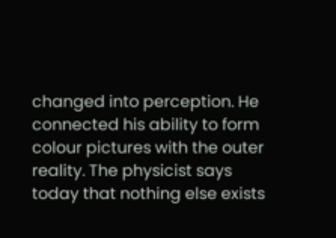changed into perception. He connected his ability to form colour pictures with the outer reality. The physicist says today that nothing else exists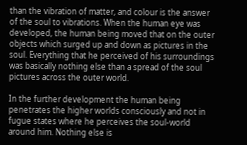than the vibration of matter, and colour is the answer of the soul to vibrations. When the human eye was developed, the human being moved that on the outer objects which surged up and down as pictures in the soul. Everything that he perceived of his surroundings was basically nothing else than a spread of the soul pictures across the outer world.

In the further development the human being penetrates the higher worlds consciously and not in fugue states where he perceives the soul-world around him. Nothing else is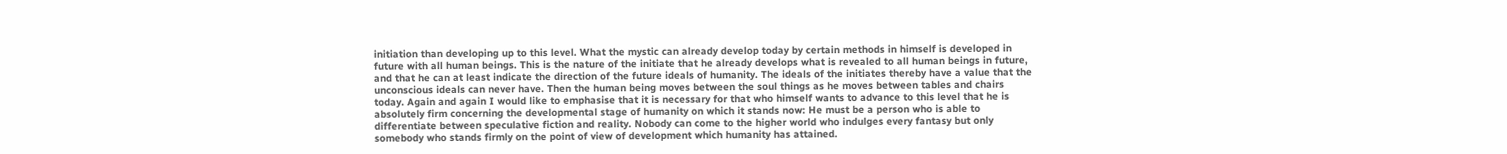initiation than developing up to this level. What the mystic can already develop today by certain methods in himself is developed in future with all human beings. This is the nature of the initiate that he already develops what is revealed to all human beings in future, and that he can at least indicate the direction of the future ideals of humanity. The ideals of the initiates thereby have a value that the unconscious ideals can never have. Then the human being moves between the soul things as he moves between tables and chairs today. Again and again I would like to emphasise that it is necessary for that who himself wants to advance to this level that he is absolutely firm concerning the developmental stage of humanity on which it stands now: He must be a person who is able to differentiate between speculative fiction and reality. Nobody can come to the higher world who indulges every fantasy but only somebody who stands firmly on the point of view of development which humanity has attained.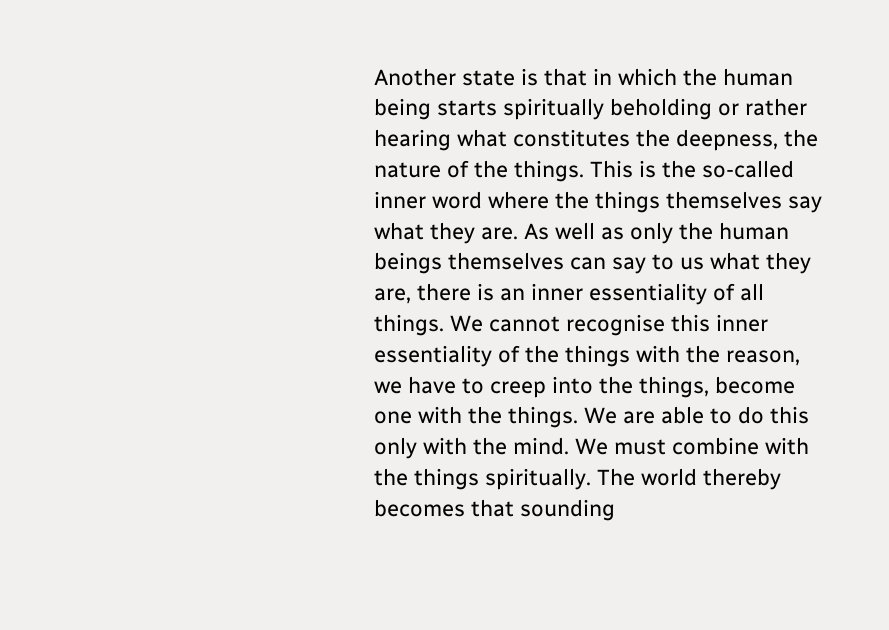Another state is that in which the human being starts spiritually beholding or rather hearing what constitutes the deepness, the nature of the things. This is the so-called inner word where the things themselves say what they are. As well as only the human beings themselves can say to us what they are, there is an inner essentiality of all things. We cannot recognise this inner essentiality of the things with the reason, we have to creep into the things, become one with the things. We are able to do this only with the mind. We must combine with the things spiritually. The world thereby becomes that sounding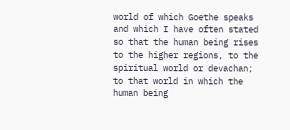world of which Goethe speaks and which I have often stated so that the human being rises to the higher regions, to the spiritual world or devachan; to that world in which the human being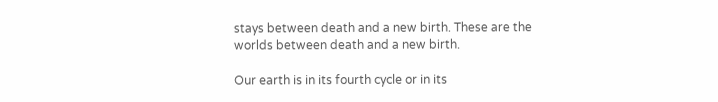stays between death and a new birth. These are the worlds between death and a new birth.

Our earth is in its fourth cycle or in its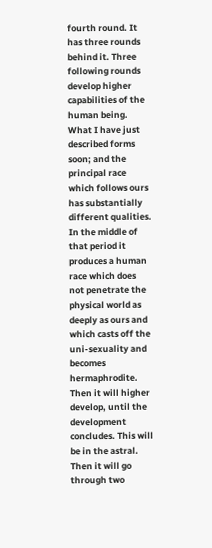fourth round. It has three rounds behind it. Three following rounds develop higher capabilities of the human being. What I have just described forms soon; and the principal race which follows ours has substantially different qualities. In the middle of that period it produces a human race which does not penetrate the physical world as deeply as ours and which casts off the uni-sexuality and becomes hermaphrodite. Then it will higher develop, until the development concludes. This will be in the astral. Then it will go through two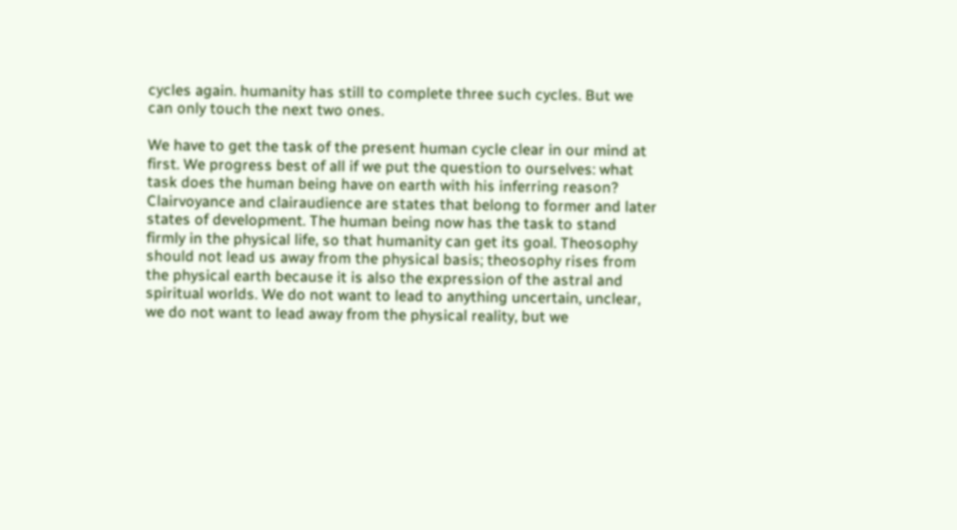cycles again. humanity has still to complete three such cycles. But we can only touch the next two ones.

We have to get the task of the present human cycle clear in our mind at first. We progress best of all if we put the question to ourselves: what task does the human being have on earth with his inferring reason? Clairvoyance and clairaudience are states that belong to former and later states of development. The human being now has the task to stand firmly in the physical life, so that humanity can get its goal. Theosophy should not lead us away from the physical basis; theosophy rises from the physical earth because it is also the expression of the astral and spiritual worlds. We do not want to lead to anything uncertain, unclear, we do not want to lead away from the physical reality, but we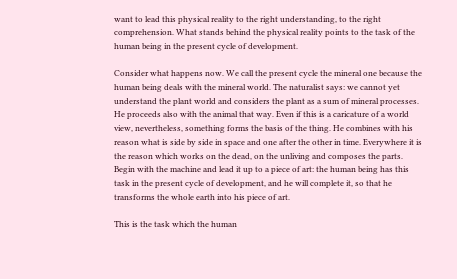want to lead this physical reality to the right understanding, to the right comprehension. What stands behind the physical reality points to the task of the human being in the present cycle of development.

Consider what happens now. We call the present cycle the mineral one because the human being deals with the mineral world. The naturalist says: we cannot yet understand the plant world and considers the plant as a sum of mineral processes. He proceeds also with the animal that way. Even if this is a caricature of a world view, nevertheless, something forms the basis of the thing. He combines with his reason what is side by side in space and one after the other in time. Everywhere it is the reason which works on the dead, on the unliving and composes the parts. Begin with the machine and lead it up to a piece of art: the human being has this task in the present cycle of development, and he will complete it, so that he transforms the whole earth into his piece of art.

This is the task which the human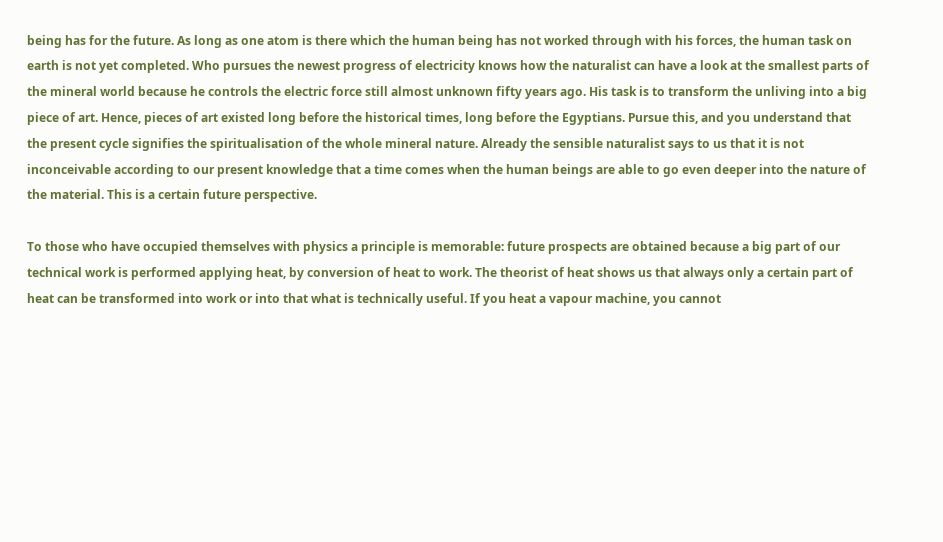being has for the future. As long as one atom is there which the human being has not worked through with his forces, the human task on earth is not yet completed. Who pursues the newest progress of electricity knows how the naturalist can have a look at the smallest parts of the mineral world because he controls the electric force still almost unknown fifty years ago. His task is to transform the unliving into a big piece of art. Hence, pieces of art existed long before the historical times, long before the Egyptians. Pursue this, and you understand that the present cycle signifies the spiritualisation of the whole mineral nature. Already the sensible naturalist says to us that it is not inconceivable according to our present knowledge that a time comes when the human beings are able to go even deeper into the nature of the material. This is a certain future perspective.

To those who have occupied themselves with physics a principle is memorable: future prospects are obtained because a big part of our technical work is performed applying heat, by conversion of heat to work. The theorist of heat shows us that always only a certain part of heat can be transformed into work or into that what is technically useful. If you heat a vapour machine, you cannot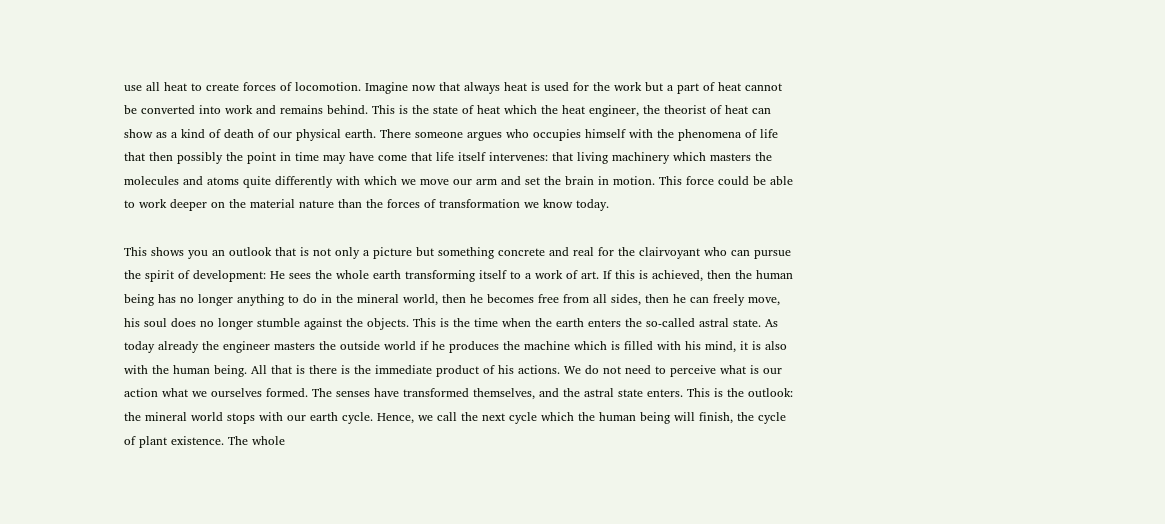use all heat to create forces of locomotion. Imagine now that always heat is used for the work but a part of heat cannot be converted into work and remains behind. This is the state of heat which the heat engineer, the theorist of heat can show as a kind of death of our physical earth. There someone argues who occupies himself with the phenomena of life that then possibly the point in time may have come that life itself intervenes: that living machinery which masters the molecules and atoms quite differently with which we move our arm and set the brain in motion. This force could be able to work deeper on the material nature than the forces of transformation we know today.

This shows you an outlook that is not only a picture but something concrete and real for the clairvoyant who can pursue the spirit of development: He sees the whole earth transforming itself to a work of art. If this is achieved, then the human being has no longer anything to do in the mineral world, then he becomes free from all sides, then he can freely move, his soul does no longer stumble against the objects. This is the time when the earth enters the so-called astral state. As today already the engineer masters the outside world if he produces the machine which is filled with his mind, it is also with the human being. All that is there is the immediate product of his actions. We do not need to perceive what is our action what we ourselves formed. The senses have transformed themselves, and the astral state enters. This is the outlook: the mineral world stops with our earth cycle. Hence, we call the next cycle which the human being will finish, the cycle of plant existence. The whole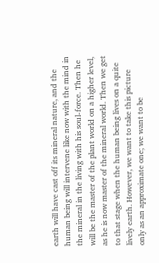earth will have cast off its mineral nature, and the human being will intervene like now with the mind in the mineral in the living with his soul-force. Then he will be the master of the plant world on a higher level, as he is now master of the mineral world. Then we get to that stage when the human being lives on a quite lively earth. However, we want to take this picture only as an approximate one; we want to be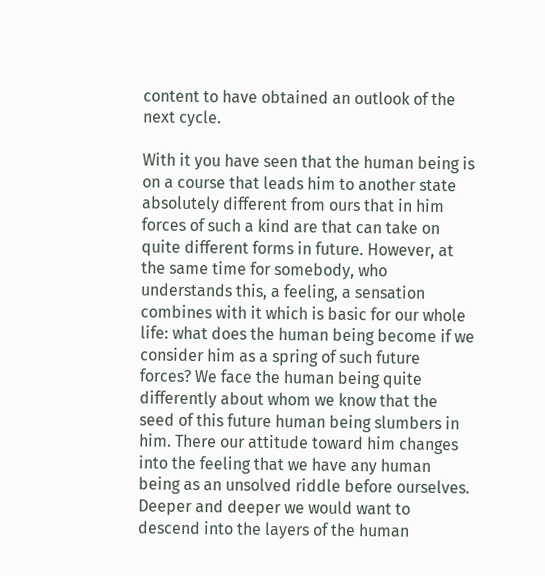content to have obtained an outlook of the next cycle.

With it you have seen that the human being is on a course that leads him to another state absolutely different from ours that in him forces of such a kind are that can take on quite different forms in future. However, at the same time for somebody, who understands this, a feeling, a sensation combines with it which is basic for our whole life: what does the human being become if we consider him as a spring of such future forces? We face the human being quite differently about whom we know that the seed of this future human being slumbers in him. There our attitude toward him changes into the feeling that we have any human being as an unsolved riddle before ourselves. Deeper and deeper we would want to descend into the layers of the human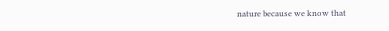nature because we know that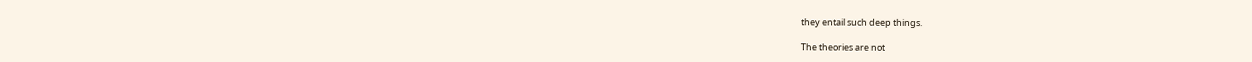they entail such deep things.

The theories are not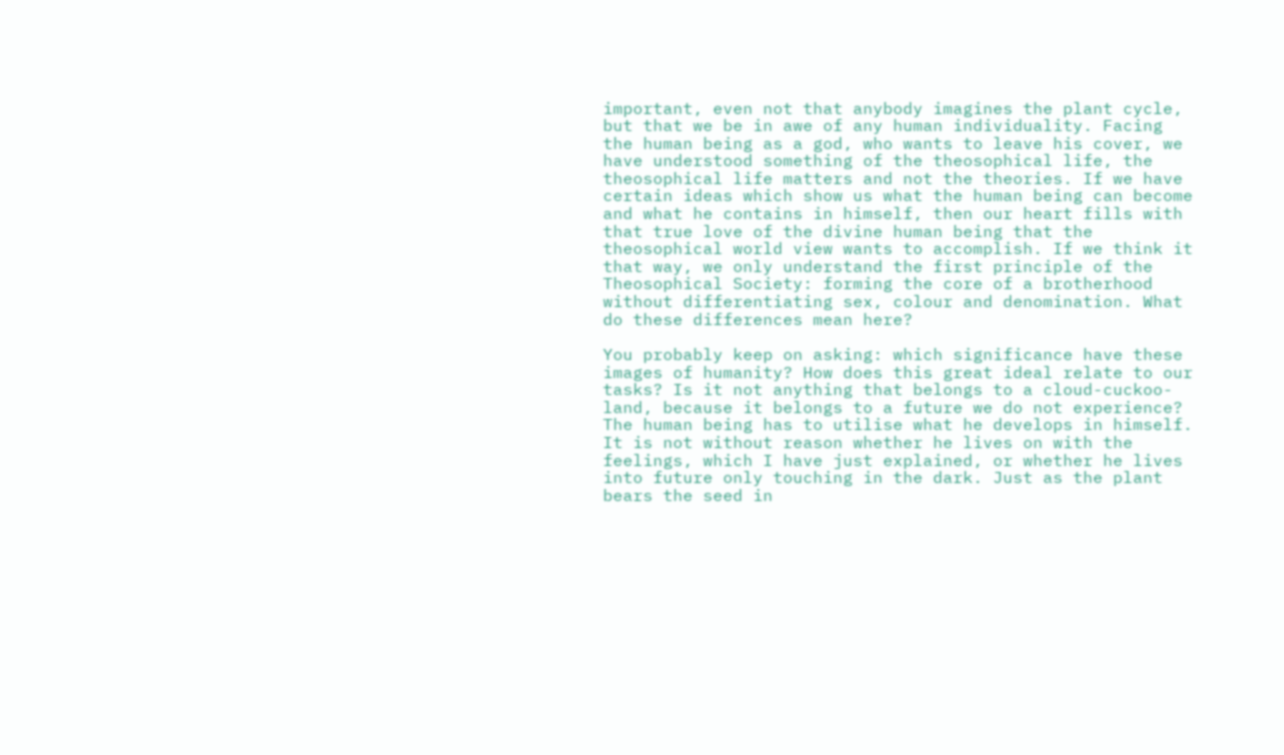important, even not that anybody imagines the plant cycle, but that we be in awe of any human individuality. Facing the human being as a god, who wants to leave his cover, we have understood something of the theosophical life, the theosophical life matters and not the theories. If we have certain ideas which show us what the human being can become and what he contains in himself, then our heart fills with that true love of the divine human being that the theosophical world view wants to accomplish. If we think it that way, we only understand the first principle of the Theosophical Society: forming the core of a brotherhood without differentiating sex, colour and denomination. What do these differences mean here?

You probably keep on asking: which significance have these images of humanity? How does this great ideal relate to our tasks? Is it not anything that belongs to a cloud-cuckoo-land, because it belongs to a future we do not experience? The human being has to utilise what he develops in himself. It is not without reason whether he lives on with the feelings, which I have just explained, or whether he lives into future only touching in the dark. Just as the plant bears the seed in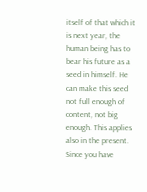itself of that which it is next year, the human being has to bear his future as a seed in himself. He can make this seed not full enough of content, not big enough. This applies also in the present. Since you have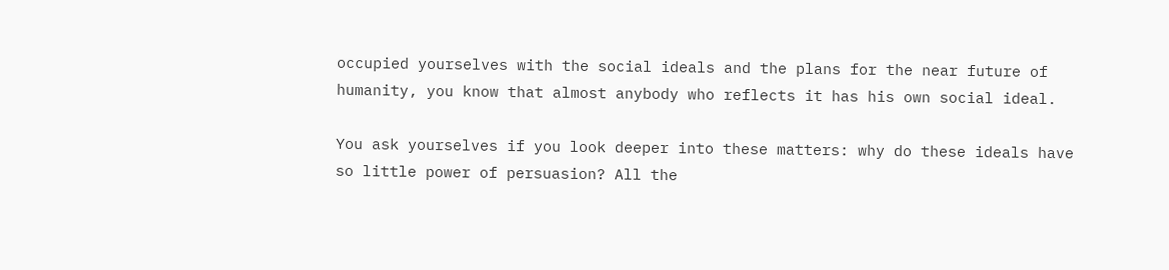occupied yourselves with the social ideals and the plans for the near future of humanity, you know that almost anybody who reflects it has his own social ideal.

You ask yourselves if you look deeper into these matters: why do these ideals have so little power of persuasion? All the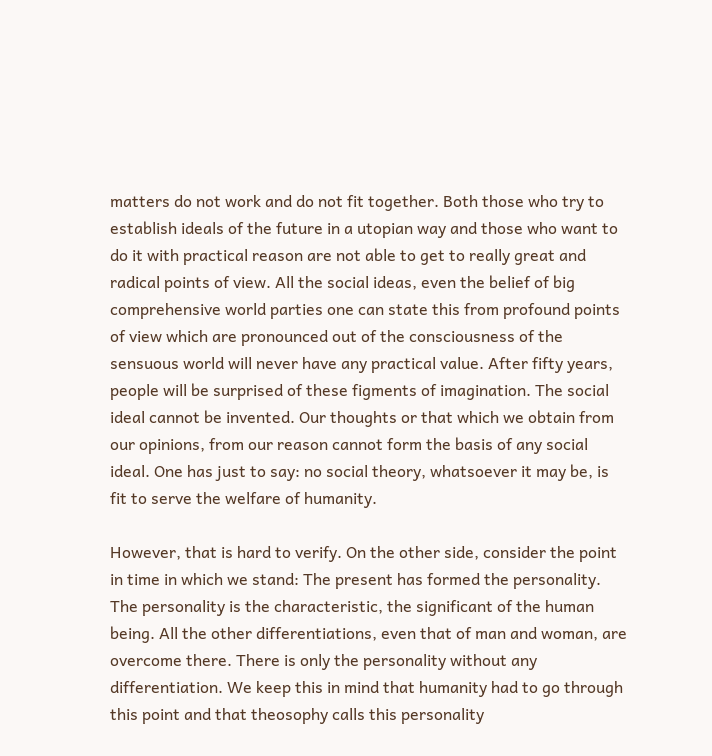matters do not work and do not fit together. Both those who try to establish ideals of the future in a utopian way and those who want to do it with practical reason are not able to get to really great and radical points of view. All the social ideas, even the belief of big comprehensive world parties one can state this from profound points of view which are pronounced out of the consciousness of the sensuous world will never have any practical value. After fifty years, people will be surprised of these figments of imagination. The social ideal cannot be invented. Our thoughts or that which we obtain from our opinions, from our reason cannot form the basis of any social ideal. One has just to say: no social theory, whatsoever it may be, is fit to serve the welfare of humanity.

However, that is hard to verify. On the other side, consider the point in time in which we stand: The present has formed the personality. The personality is the characteristic, the significant of the human being. All the other differentiations, even that of man and woman, are overcome there. There is only the personality without any differentiation. We keep this in mind that humanity had to go through this point and that theosophy calls this personality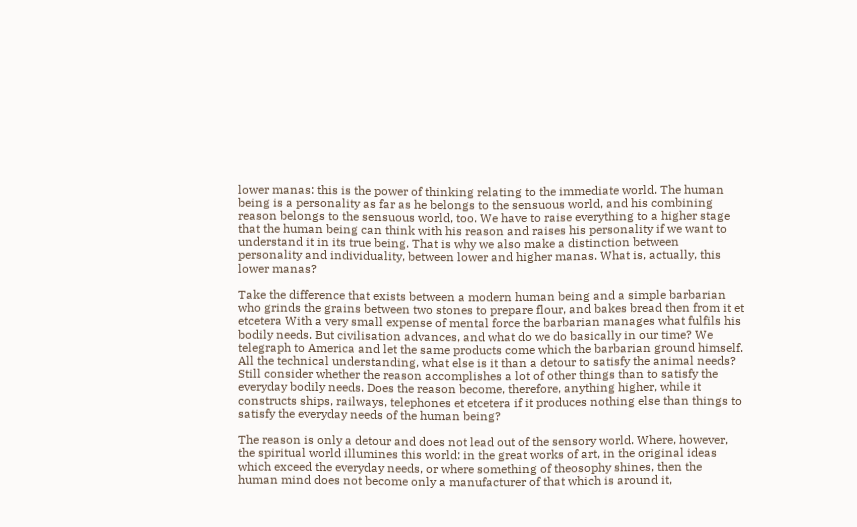lower manas: this is the power of thinking relating to the immediate world. The human being is a personality as far as he belongs to the sensuous world, and his combining reason belongs to the sensuous world, too. We have to raise everything to a higher stage that the human being can think with his reason and raises his personality if we want to understand it in its true being. That is why we also make a distinction between personality and individuality, between lower and higher manas. What is, actually, this lower manas?

Take the difference that exists between a modern human being and a simple barbarian who grinds the grains between two stones to prepare flour, and bakes bread then from it et etcetera With a very small expense of mental force the barbarian manages what fulfils his bodily needs. But civilisation advances, and what do we do basically in our time? We telegraph to America and let the same products come which the barbarian ground himself. All the technical understanding, what else is it than a detour to satisfy the animal needs? Still consider whether the reason accomplishes a lot of other things than to satisfy the everyday bodily needs. Does the reason become, therefore, anything higher, while it constructs ships, railways, telephones et etcetera if it produces nothing else than things to satisfy the everyday needs of the human being?

The reason is only a detour and does not lead out of the sensory world. Where, however, the spiritual world illumines this world: in the great works of art, in the original ideas which exceed the everyday needs, or where something of theosophy shines, then the human mind does not become only a manufacturer of that which is around it,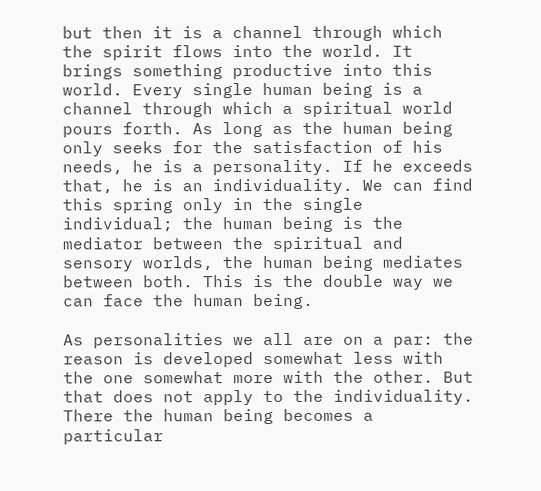but then it is a channel through which the spirit flows into the world. It brings something productive into this world. Every single human being is a channel through which a spiritual world pours forth. As long as the human being only seeks for the satisfaction of his needs, he is a personality. If he exceeds that, he is an individuality. We can find this spring only in the single individual; the human being is the mediator between the spiritual and sensory worlds, the human being mediates between both. This is the double way we can face the human being.

As personalities we all are on a par: the reason is developed somewhat less with the one somewhat more with the other. But that does not apply to the individuality. There the human being becomes a particular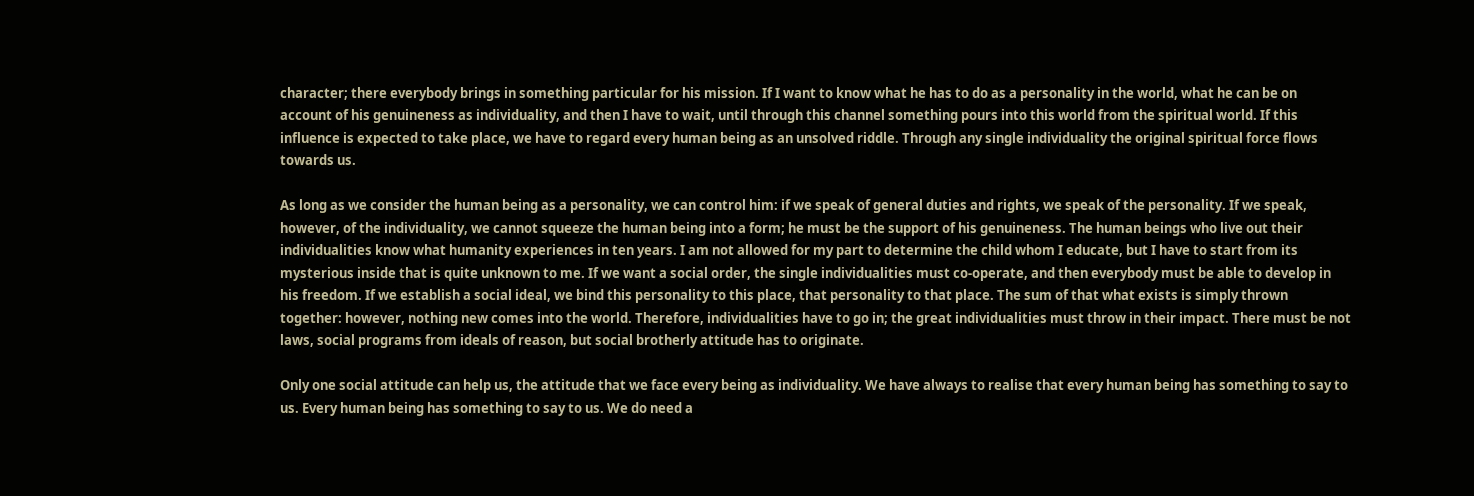character; there everybody brings in something particular for his mission. If I want to know what he has to do as a personality in the world, what he can be on account of his genuineness as individuality, and then I have to wait, until through this channel something pours into this world from the spiritual world. If this influence is expected to take place, we have to regard every human being as an unsolved riddle. Through any single individuality the original spiritual force flows towards us.

As long as we consider the human being as a personality, we can control him: if we speak of general duties and rights, we speak of the personality. If we speak, however, of the individuality, we cannot squeeze the human being into a form; he must be the support of his genuineness. The human beings who live out their individualities know what humanity experiences in ten years. I am not allowed for my part to determine the child whom I educate, but I have to start from its mysterious inside that is quite unknown to me. If we want a social order, the single individualities must co-operate, and then everybody must be able to develop in his freedom. If we establish a social ideal, we bind this personality to this place, that personality to that place. The sum of that what exists is simply thrown together: however, nothing new comes into the world. Therefore, individualities have to go in; the great individualities must throw in their impact. There must be not laws, social programs from ideals of reason, but social brotherly attitude has to originate.

Only one social attitude can help us, the attitude that we face every being as individuality. We have always to realise that every human being has something to say to us. Every human being has something to say to us. We do need a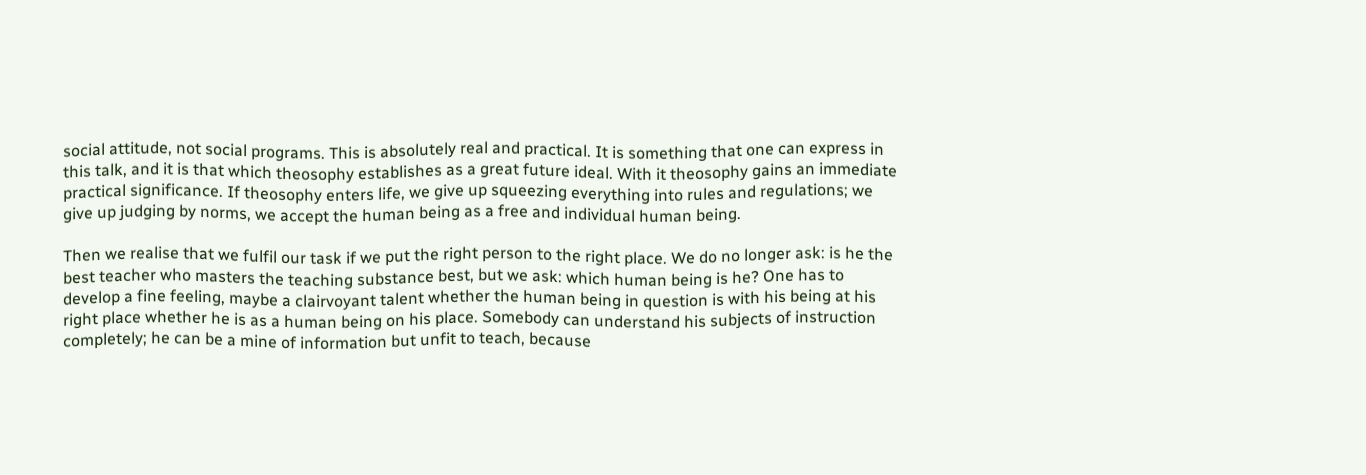social attitude, not social programs. This is absolutely real and practical. It is something that one can express in this talk, and it is that which theosophy establishes as a great future ideal. With it theosophy gains an immediate practical significance. If theosophy enters life, we give up squeezing everything into rules and regulations; we give up judging by norms, we accept the human being as a free and individual human being.

Then we realise that we fulfil our task if we put the right person to the right place. We do no longer ask: is he the best teacher who masters the teaching substance best, but we ask: which human being is he? One has to develop a fine feeling, maybe a clairvoyant talent whether the human being in question is with his being at his right place whether he is as a human being on his place. Somebody can understand his subjects of instruction completely; he can be a mine of information but unfit to teach, because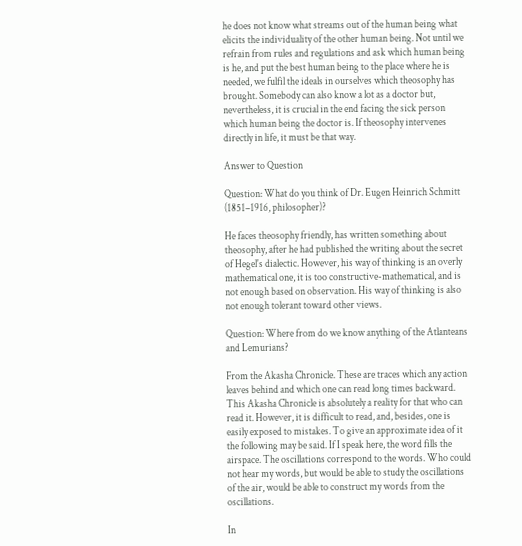he does not know what streams out of the human being what elicits the individuality of the other human being. Not until we refrain from rules and regulations and ask which human being is he, and put the best human being to the place where he is needed, we fulfil the ideals in ourselves which theosophy has brought. Somebody can also know a lot as a doctor but, nevertheless, it is crucial in the end facing the sick person which human being the doctor is. If theosophy intervenes directly in life, it must be that way.

Answer to Question

Question: What do you think of Dr. Eugen Heinrich Schmitt (1851–1916, philosopher)?

He faces theosophy friendly, has written something about theosophy, after he had published the writing about the secret of Hegel's dialectic. However, his way of thinking is an overly mathematical one, it is too constructive-mathematical, and is not enough based on observation. His way of thinking is also not enough tolerant toward other views.

Question: Where from do we know anything of the Atlanteans and Lemurians?

From the Akasha Chronicle. These are traces which any action leaves behind and which one can read long times backward. This Akasha Chronicle is absolutely a reality for that who can read it. However, it is difficult to read, and, besides, one is easily exposed to mistakes. To give an approximate idea of it the following may be said. If I speak here, the word fills the airspace. The oscillations correspond to the words. Who could not hear my words, but would be able to study the oscillations of the air, would be able to construct my words from the oscillations.

In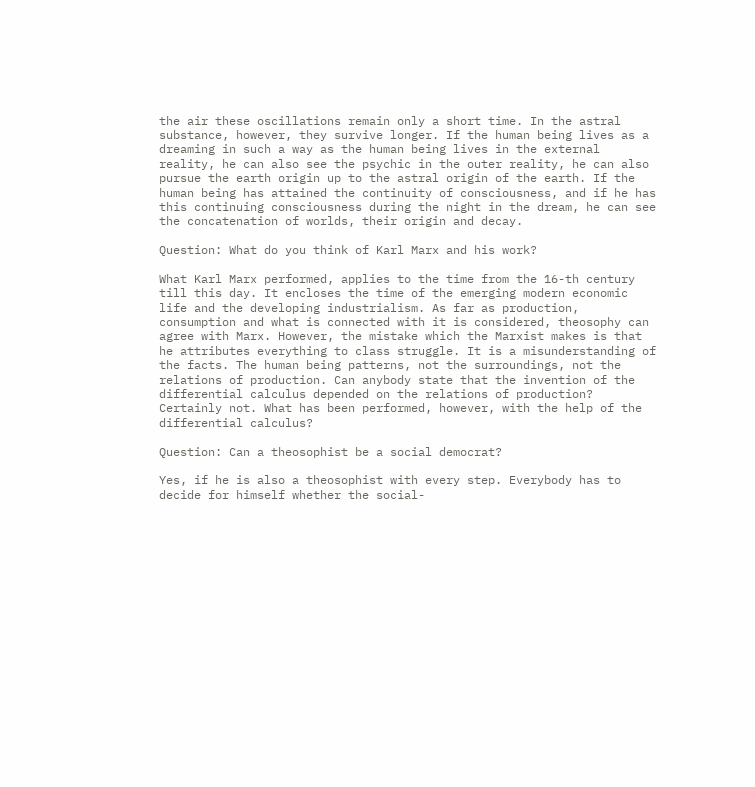the air these oscillations remain only a short time. In the astral substance, however, they survive longer. If the human being lives as a dreaming in such a way as the human being lives in the external reality, he can also see the psychic in the outer reality, he can also pursue the earth origin up to the astral origin of the earth. If the human being has attained the continuity of consciousness, and if he has this continuing consciousness during the night in the dream, he can see the concatenation of worlds, their origin and decay.

Question: What do you think of Karl Marx and his work?

What Karl Marx performed, applies to the time from the 16-th century till this day. It encloses the time of the emerging modern economic life and the developing industrialism. As far as production, consumption and what is connected with it is considered, theosophy can agree with Marx. However, the mistake which the Marxist makes is that he attributes everything to class struggle. It is a misunderstanding of the facts. The human being patterns, not the surroundings, not the relations of production. Can anybody state that the invention of the differential calculus depended on the relations of production? Certainly not. What has been performed, however, with the help of the differential calculus?

Question: Can a theosophist be a social democrat?

Yes, if he is also a theosophist with every step. Everybody has to decide for himself whether the social-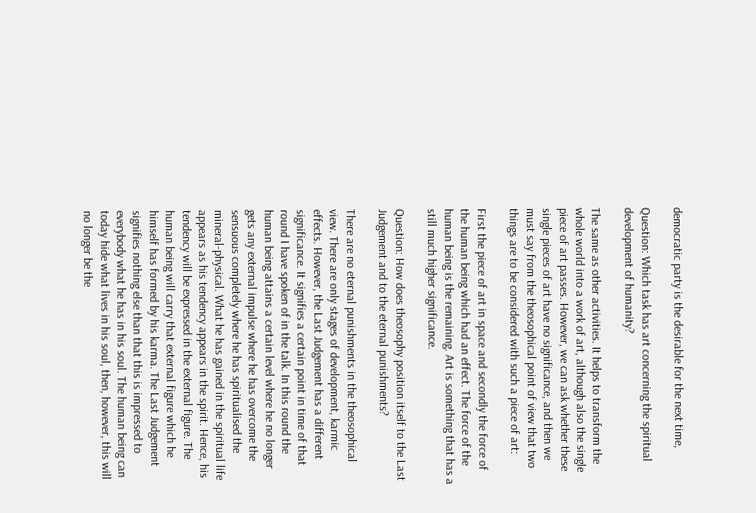democratic party is the desirable for the next time,

Question: Which task has art concerning the spiritual development of humanity?

The same as other activities. It helps to transform the whole world into a work of art, although also the single piece of art passes. However, we can ask whether these single pieces of art have no significance, and then we must say from the theosophical point of view that two things are to be considered with such a piece of art:

First the piece of art in space and secondly the force of the human being which had an effect. The force of the human being is the remaining. Art is something that has a still much higher significance.

Question: How does theosophy position itself to the Last Judgement and to the eternal punishments?

There are no eternal punishments in the theosophical view. There are only stages of development, karmic effects. However, the Last Judgement has a different significance. It signifies a certain point in time of that round I have spoken of in the talk. In this round the human being attains a certain level where he no longer gets any external impulse where he has overcome the sensuous completely where he has spiritualised the mineral-physical. What he has gained in the spiritual life appears as his tendency appears in the spirit. Hence, his tendency will be expressed in the external figure. The human being will carry that external figure which he himself has formed by his karma. The Last Judgement signifies nothing else than that this is impressed to everybody what he has in his soul. The human being can today hide what lives in his soul, then, however, this will no longer be the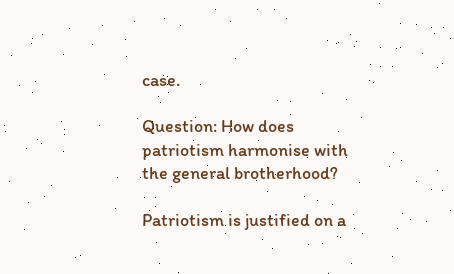case.

Question: How does patriotism harmonise with the general brotherhood?

Patriotism is justified on a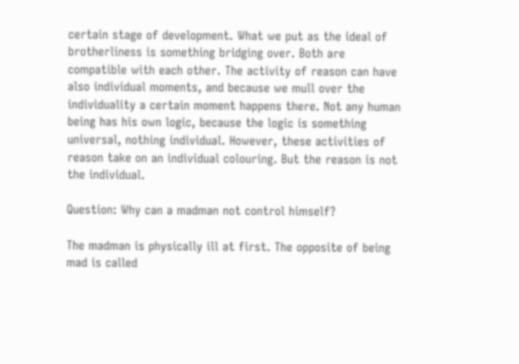certain stage of development. What we put as the ideal of brotherliness is something bridging over. Both are compatible with each other. The activity of reason can have also individual moments, and because we mull over the individuality a certain moment happens there. Not any human being has his own logic, because the logic is something universal, nothing individual. However, these activities of reason take on an individual colouring. But the reason is not the individual.

Question: Why can a madman not control himself?

The madman is physically ill at first. The opposite of being mad is called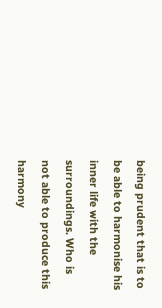being prudent that is to be able to harmonise his inner life with the surroundings. Who is not able to produce this harmony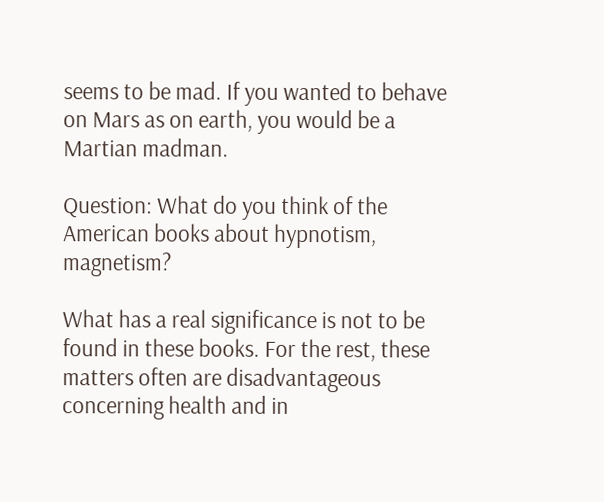seems to be mad. If you wanted to behave on Mars as on earth, you would be a Martian madman.

Question: What do you think of the American books about hypnotism, magnetism?

What has a real significance is not to be found in these books. For the rest, these matters often are disadvantageous concerning health and in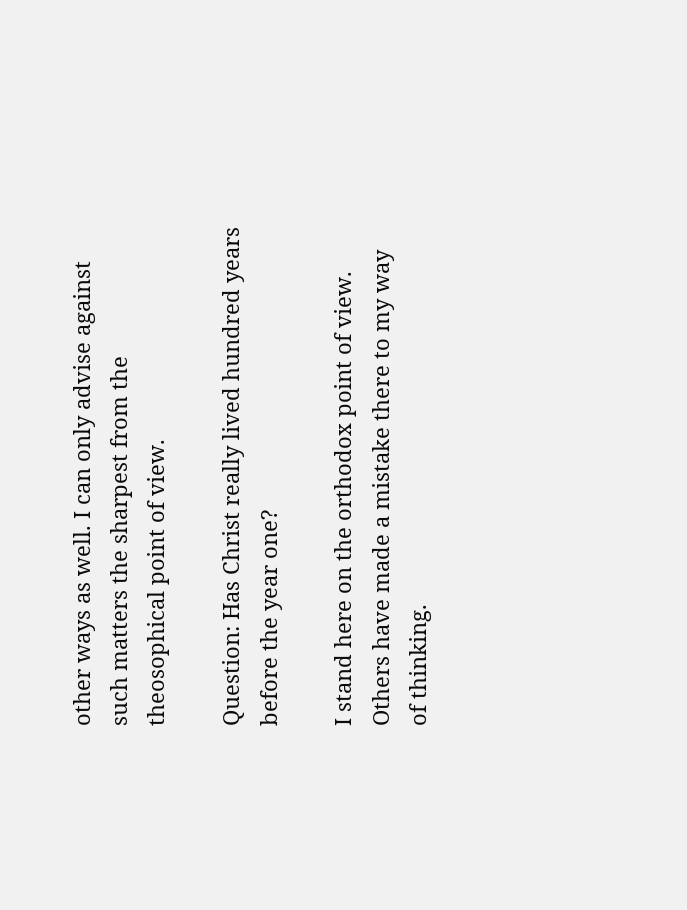other ways as well. I can only advise against such matters the sharpest from the theosophical point of view.

Question: Has Christ really lived hundred years before the year one?

I stand here on the orthodox point of view. Others have made a mistake there to my way of thinking.